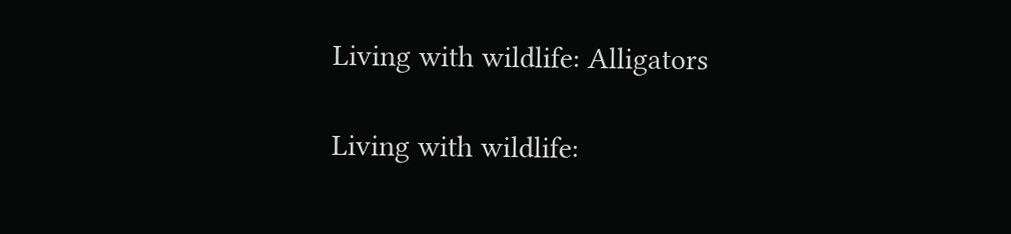Living with wildlife: Alligators

Living with wildlife: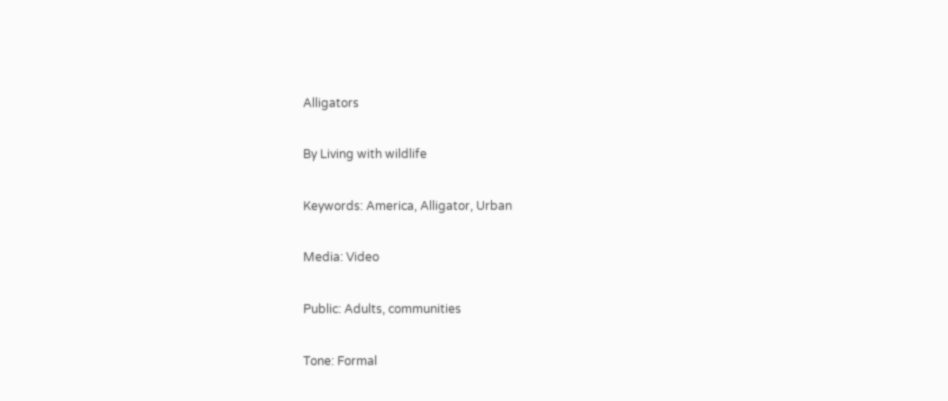Alligators

By Living with wildlife

Keywords: America, Alligator, Urban

Media: Video

Public: Adults, communities

Tone: Formal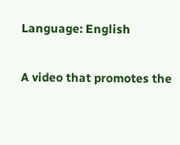Language: English

A video that promotes the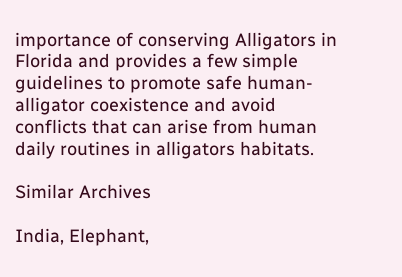importance of conserving Alligators in Florida and provides a few simple guidelines to promote safe human-alligator coexistence and avoid conflicts that can arise from human daily routines in alligators habitats.

Similar Archives

India, Elephant,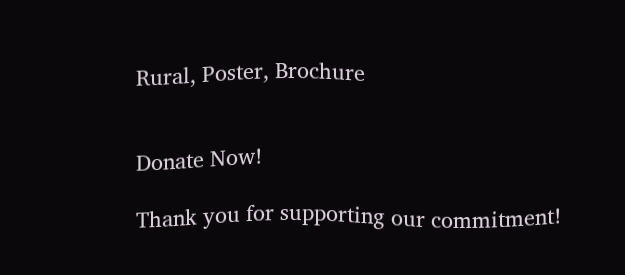Rural, Poster, Brochure


Donate Now!

Thank you for supporting our commitment!